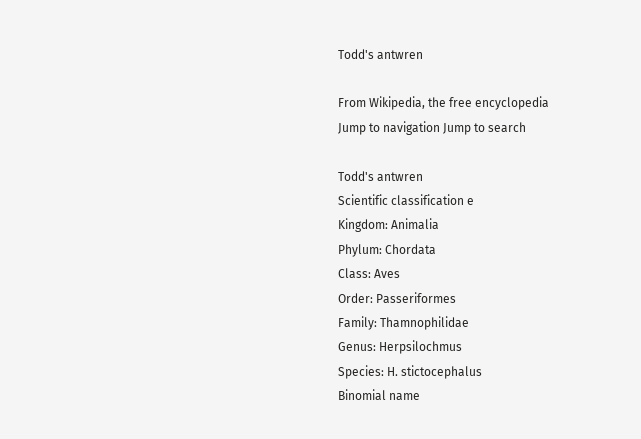Todd's antwren

From Wikipedia, the free encyclopedia
Jump to navigation Jump to search

Todd's antwren
Scientific classification e
Kingdom: Animalia
Phylum: Chordata
Class: Aves
Order: Passeriformes
Family: Thamnophilidae
Genus: Herpsilochmus
Species: H. stictocephalus
Binomial name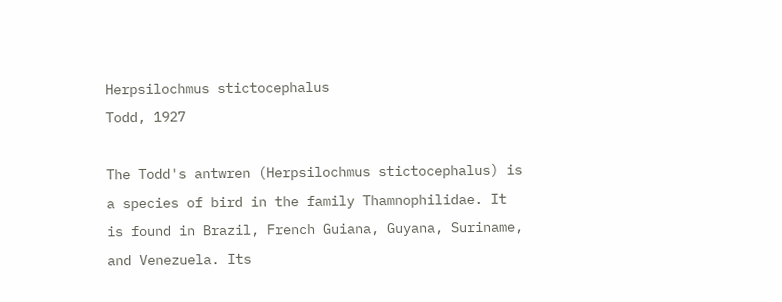Herpsilochmus stictocephalus
Todd, 1927

The Todd's antwren (Herpsilochmus stictocephalus) is a species of bird in the family Thamnophilidae. It is found in Brazil, French Guiana, Guyana, Suriname, and Venezuela. Its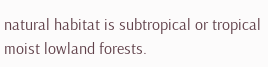natural habitat is subtropical or tropical moist lowland forests.